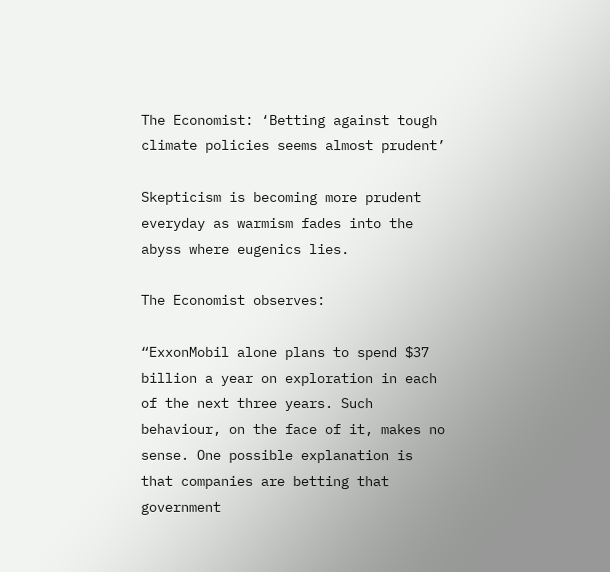The Economist: ‘Betting against tough climate policies seems almost prudent’

Skepticism is becoming more prudent everyday as warmism fades into the abyss where eugenics lies.

The Economist observes:

“ExxonMobil alone plans to spend $37 billion a year on exploration in each of the next three years. Such behaviour, on the face of it, makes no sense. One possible explanation is that companies are betting that government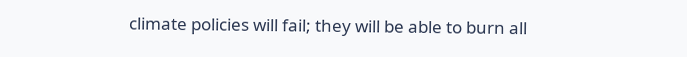climate policies will fail; they will be able to burn all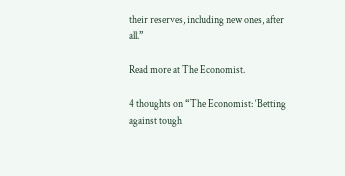their reserves, including new ones, after all.”

Read more at The Economist.

4 thoughts on “The Economist: ‘Betting against tough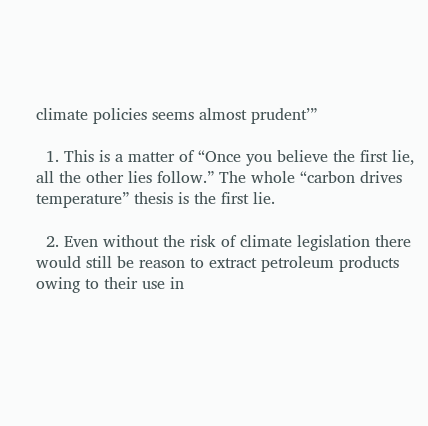climate policies seems almost prudent’”

  1. This is a matter of “Once you believe the first lie, all the other lies follow.” The whole “carbon drives temperature” thesis is the first lie.

  2. Even without the risk of climate legislation there would still be reason to extract petroleum products owing to their use in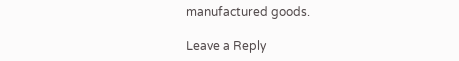manufactured goods.

Leave a Reply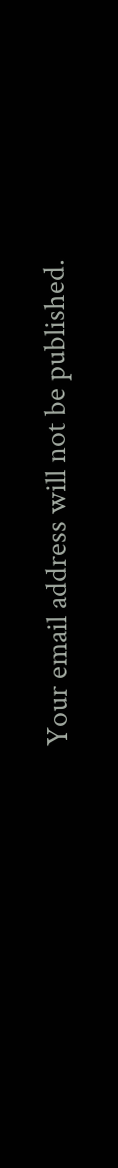Your email address will not be published.